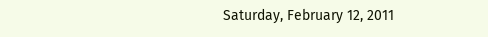Saturday, February 12, 2011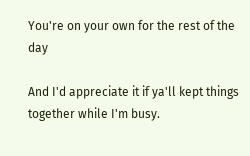You're on your own for the rest of the day

And I'd appreciate it if ya'll kept things together while I'm busy.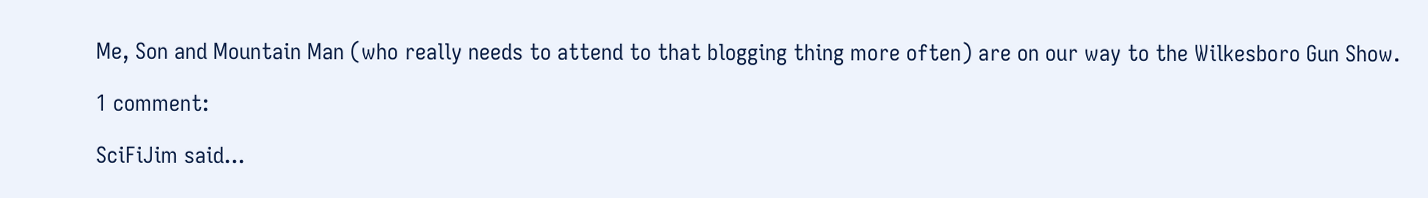Me, Son and Mountain Man (who really needs to attend to that blogging thing more often) are on our way to the Wilkesboro Gun Show.

1 comment:

SciFiJim said...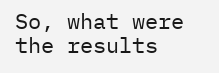So, what were the results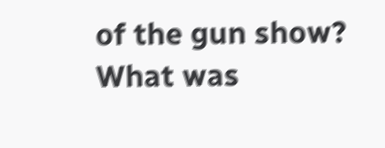of the gun show? What was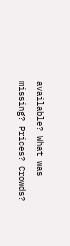available? What was missing? Prices? Crowds?